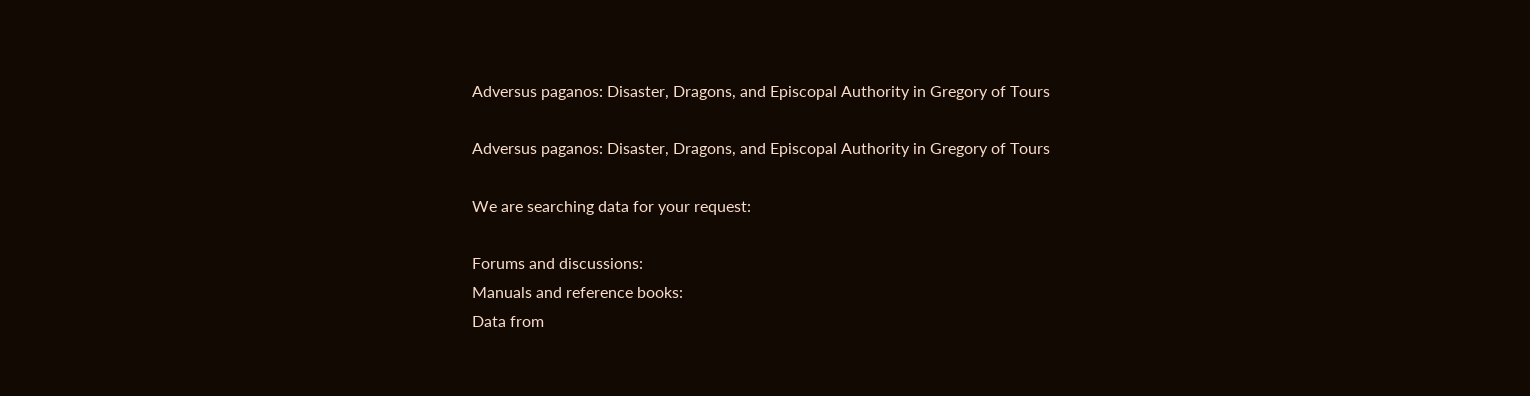Adversus paganos: Disaster, Dragons, and Episcopal Authority in Gregory of Tours

Adversus paganos: Disaster, Dragons, and Episcopal Authority in Gregory of Tours

We are searching data for your request:

Forums and discussions:
Manuals and reference books:
Data from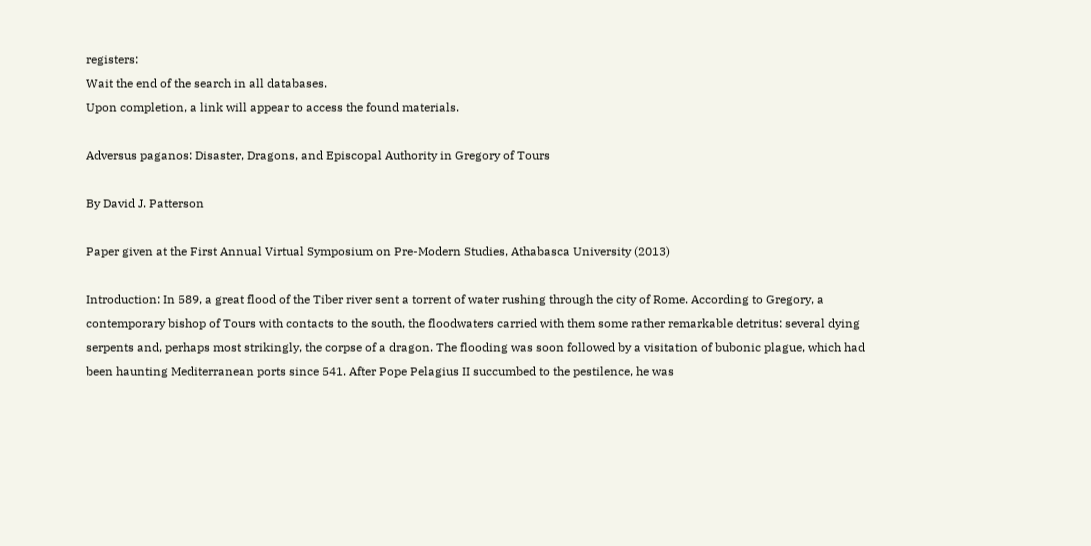registers:
Wait the end of the search in all databases.
Upon completion, a link will appear to access the found materials.

Adversus paganos: Disaster, Dragons, and Episcopal Authority in Gregory of Tours

By David J. Patterson

Paper given at the First Annual Virtual Symposium on Pre-Modern Studies, Athabasca University (2013)

Introduction: In 589, a great flood of the Tiber river sent a torrent of water rushing through the city of Rome. According to Gregory, a contemporary bishop of Tours with contacts to the south, the floodwaters carried with them some rather remarkable detritus: several dying serpents and, perhaps most strikingly, the corpse of a dragon. The flooding was soon followed by a visitation of bubonic plague, which had been haunting Mediterranean ports since 541. After Pope Pelagius II succumbed to the pestilence, he was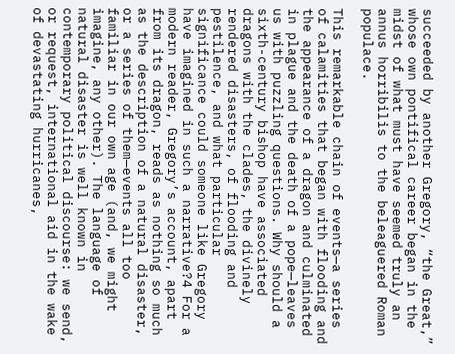succeeded by another Gregory, “the Great,” whose own pontifical career began in the midst of what must have seemed truly an annus horribilis to the beleaguered Roman populace.

This remarkable chain of events—a series of calamities that began with flooding and the appearance of a dragon and culminated in plague and the death of a pope—leaves us with puzzling questions. Why should a sixth-century bishop have associated dragons with the clades, the divinely rendered disasters, of flooding and pestilence, and what particular significance could someone like Gregory have imagined in such a narrative?4 For a modern reader, Gregory’s account, apart from its dragon, reads as nothing so much as the description of a natural disaster, or a series of them—events all too familiar in our own age (and, we might imagine, any other). The language of natural disaster is well known in contemporary political discourse: we send, or request, international aid in the wake of devastating hurricanes,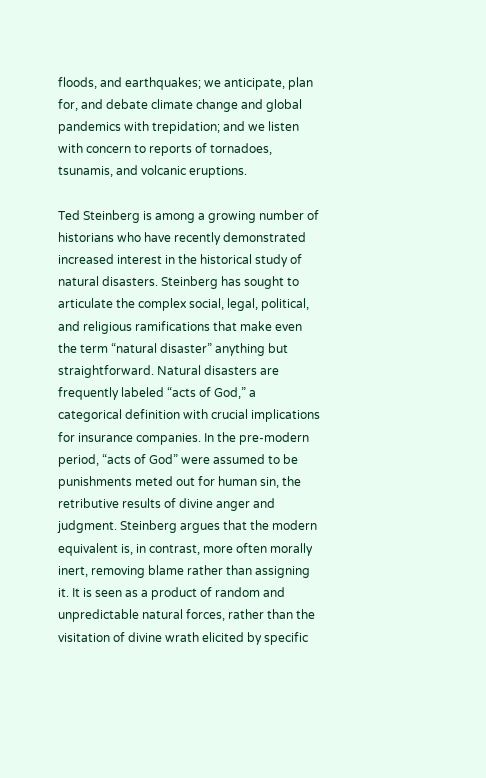floods, and earthquakes; we anticipate, plan for, and debate climate change and global pandemics with trepidation; and we listen with concern to reports of tornadoes, tsunamis, and volcanic eruptions.

Ted Steinberg is among a growing number of historians who have recently demonstrated increased interest in the historical study of natural disasters. Steinberg has sought to articulate the complex social, legal, political, and religious ramifications that make even the term “natural disaster” anything but straightforward. Natural disasters are frequently labeled “acts of God,” a categorical definition with crucial implications for insurance companies. In the pre-modern period, “acts of God” were assumed to be punishments meted out for human sin, the retributive results of divine anger and judgment. Steinberg argues that the modern equivalent is, in contrast, more often morally inert, removing blame rather than assigning it. It is seen as a product of random and unpredictable natural forces, rather than the visitation of divine wrath elicited by specific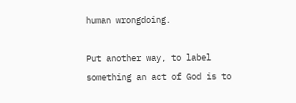human wrongdoing.

Put another way, to label something an act of God is to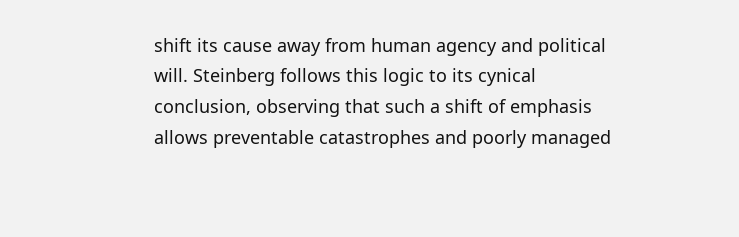shift its cause away from human agency and political will. Steinberg follows this logic to its cynical conclusion, observing that such a shift of emphasis allows preventable catastrophes and poorly managed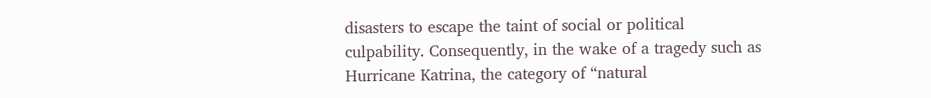disasters to escape the taint of social or political culpability. Consequently, in the wake of a tragedy such as Hurricane Katrina, the category of “natural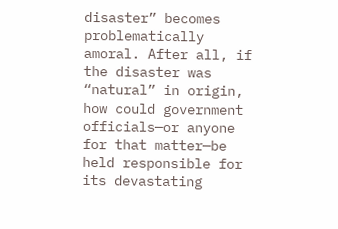disaster” becomes problematically amoral. After all, if the disaster was “natural” in origin, how could government officials—or anyone for that matter—be held responsible for its devastating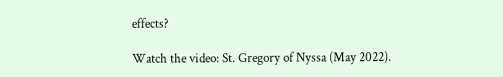effects?

Watch the video: St. Gregory of Nyssa (May 2022).